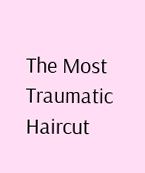The Most Traumatic Haircut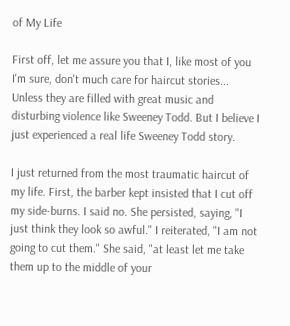of My Life

First off, let me assure you that I, like most of you I'm sure, don't much care for haircut stories... Unless they are filled with great music and disturbing violence like Sweeney Todd. But I believe I just experienced a real life Sweeney Todd story.

I just returned from the most traumatic haircut of my life. First, the barber kept insisted that I cut off my side-burns. I said no. She persisted, saying, "I just think they look so awful." I reiterated, "I am not going to cut them." She said, "at least let me take them up to the middle of your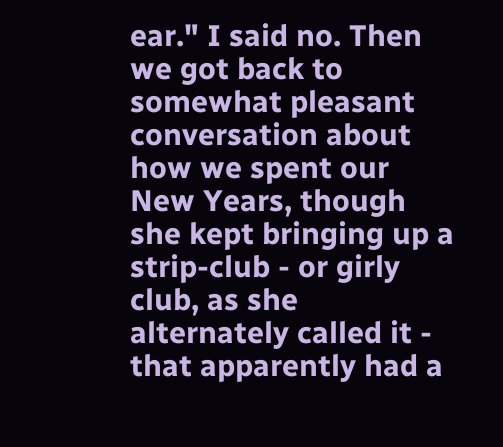ear." I said no. Then we got back to somewhat pleasant conversation about how we spent our New Years, though she kept bringing up a strip-club - or girly club, as she alternately called it - that apparently had a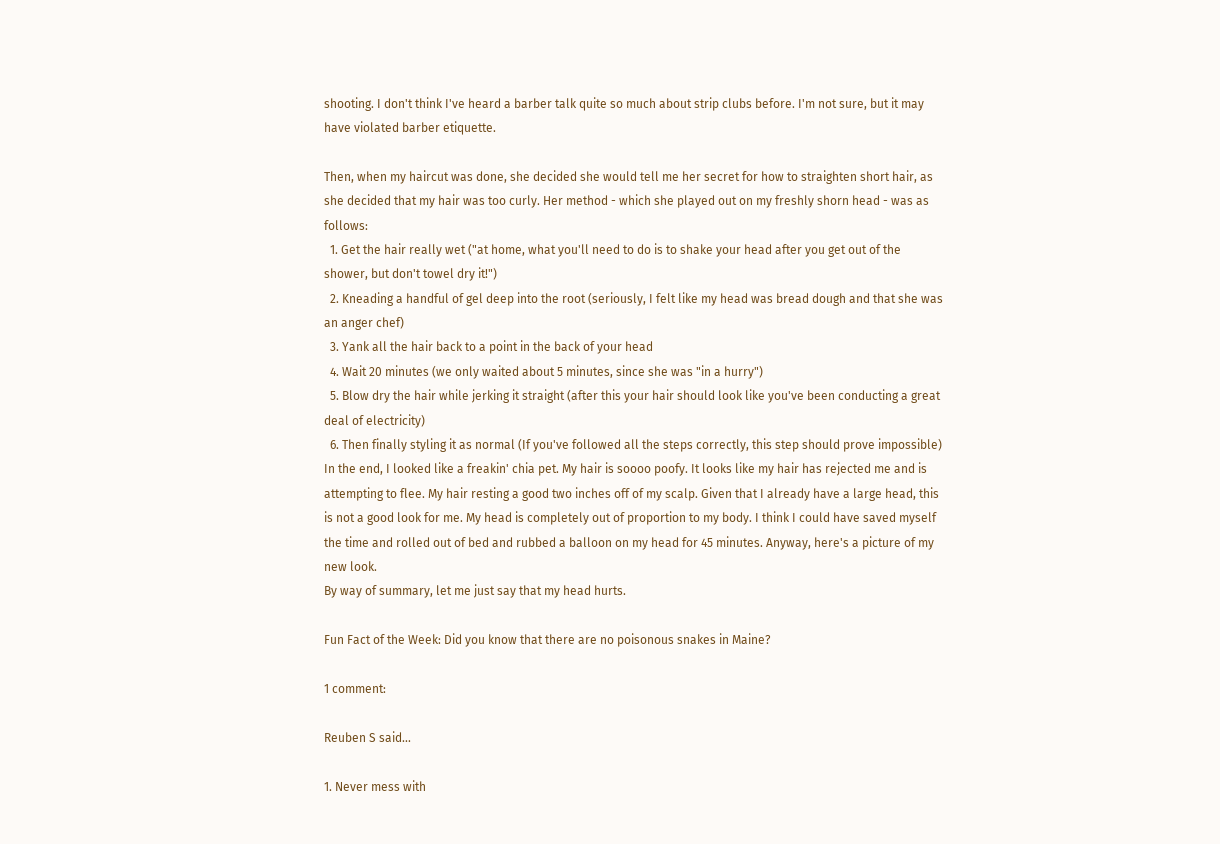shooting. I don't think I've heard a barber talk quite so much about strip clubs before. I'm not sure, but it may have violated barber etiquette.

Then, when my haircut was done, she decided she would tell me her secret for how to straighten short hair, as she decided that my hair was too curly. Her method - which she played out on my freshly shorn head - was as follows:
  1. Get the hair really wet ("at home, what you'll need to do is to shake your head after you get out of the shower, but don't towel dry it!")
  2. Kneading a handful of gel deep into the root (seriously, I felt like my head was bread dough and that she was an anger chef)
  3. Yank all the hair back to a point in the back of your head
  4. Wait 20 minutes (we only waited about 5 minutes, since she was "in a hurry")
  5. Blow dry the hair while jerking it straight (after this your hair should look like you've been conducting a great deal of electricity)
  6. Then finally styling it as normal (If you've followed all the steps correctly, this step should prove impossible)
In the end, I looked like a freakin' chia pet. My hair is soooo poofy. It looks like my hair has rejected me and is attempting to flee. My hair resting a good two inches off of my scalp. Given that I already have a large head, this is not a good look for me. My head is completely out of proportion to my body. I think I could have saved myself the time and rolled out of bed and rubbed a balloon on my head for 45 minutes. Anyway, here's a picture of my new look.
By way of summary, let me just say that my head hurts.

Fun Fact of the Week: Did you know that there are no poisonous snakes in Maine?

1 comment:

Reuben S said...

1. Never mess with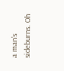a man's sideburns. Oh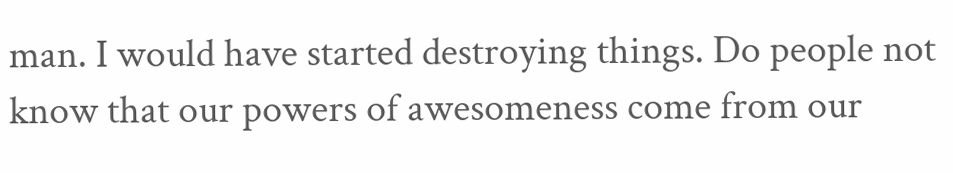man. I would have started destroying things. Do people not know that our powers of awesomeness come from our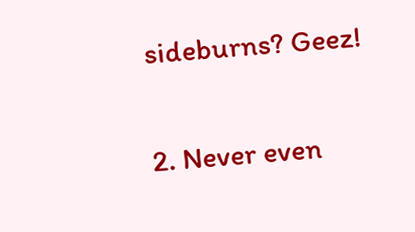sideburns? Geez!

2. Never even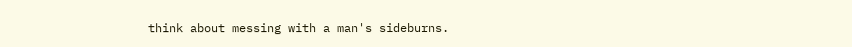think about messing with a man's sideburns.